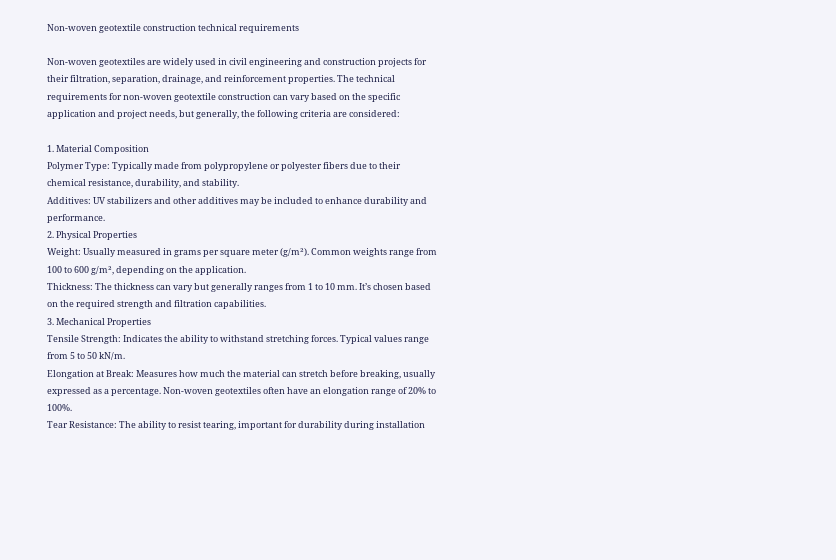Non-woven geotextile construction technical requirements

Non-woven geotextiles are widely used in civil engineering and construction projects for their filtration, separation, drainage, and reinforcement properties. The technical requirements for non-woven geotextile construction can vary based on the specific application and project needs, but generally, the following criteria are considered:

1. Material Composition
Polymer Type: Typically made from polypropylene or polyester fibers due to their chemical resistance, durability, and stability.
Additives: UV stabilizers and other additives may be included to enhance durability and performance.
2. Physical Properties
Weight: Usually measured in grams per square meter (g/m²). Common weights range from 100 to 600 g/m², depending on the application.
Thickness: The thickness can vary but generally ranges from 1 to 10 mm. It’s chosen based on the required strength and filtration capabilities.
3. Mechanical Properties
Tensile Strength: Indicates the ability to withstand stretching forces. Typical values range from 5 to 50 kN/m.
Elongation at Break: Measures how much the material can stretch before breaking, usually expressed as a percentage. Non-woven geotextiles often have an elongation range of 20% to 100%.
Tear Resistance: The ability to resist tearing, important for durability during installation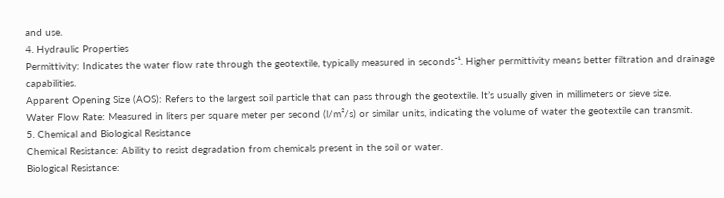and use.
4. Hydraulic Properties
Permittivity: Indicates the water flow rate through the geotextile, typically measured in seconds⁻¹. Higher permittivity means better filtration and drainage capabilities.
Apparent Opening Size (AOS): Refers to the largest soil particle that can pass through the geotextile. It’s usually given in millimeters or sieve size.
Water Flow Rate: Measured in liters per square meter per second (l/m²/s) or similar units, indicating the volume of water the geotextile can transmit.
5. Chemical and Biological Resistance
Chemical Resistance: Ability to resist degradation from chemicals present in the soil or water.
Biological Resistance: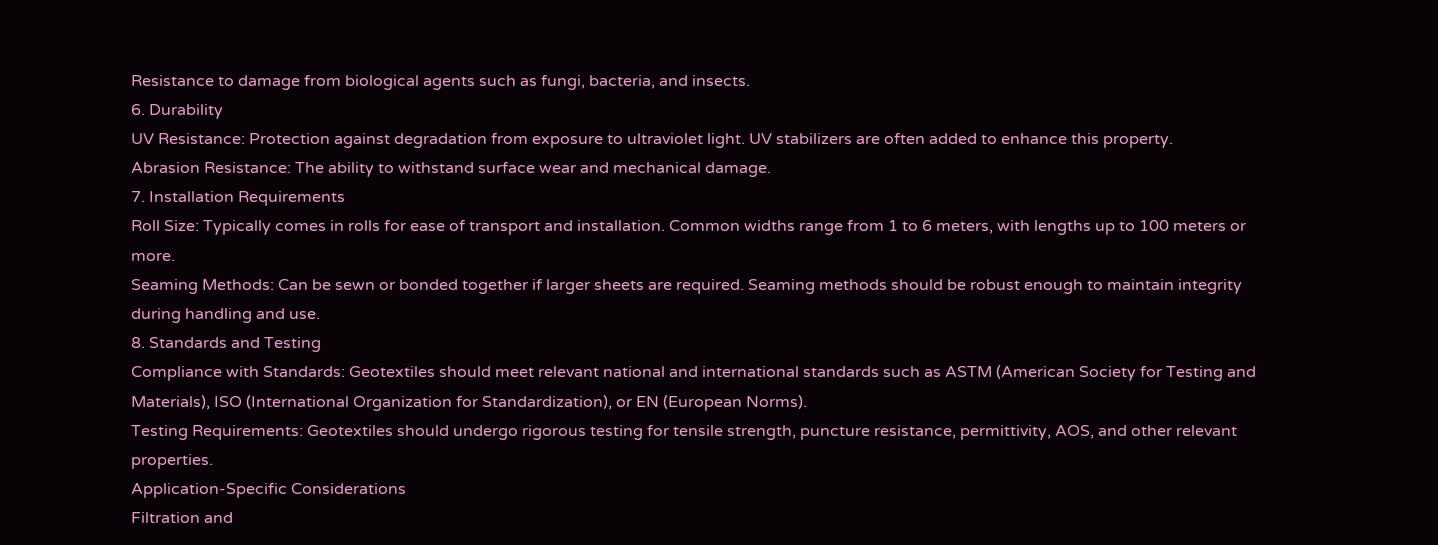Resistance to damage from biological agents such as fungi, bacteria, and insects.
6. Durability
UV Resistance: Protection against degradation from exposure to ultraviolet light. UV stabilizers are often added to enhance this property.
Abrasion Resistance: The ability to withstand surface wear and mechanical damage.
7. Installation Requirements
Roll Size: Typically comes in rolls for ease of transport and installation. Common widths range from 1 to 6 meters, with lengths up to 100 meters or more.
Seaming Methods: Can be sewn or bonded together if larger sheets are required. Seaming methods should be robust enough to maintain integrity during handling and use.
8. Standards and Testing
Compliance with Standards: Geotextiles should meet relevant national and international standards such as ASTM (American Society for Testing and Materials), ISO (International Organization for Standardization), or EN (European Norms).
Testing Requirements: Geotextiles should undergo rigorous testing for tensile strength, puncture resistance, permittivity, AOS, and other relevant properties.
Application-Specific Considerations
Filtration and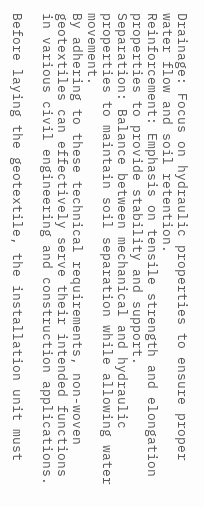Drainage: Focus on hydraulic properties to ensure proper water flow and soil retention.
Reinforcement: Emphasis on tensile strength and elongation properties to provide stability and support.
Separation: Balance between mechanical and hydraulic properties to maintain soil separation while allowing water movement.
By adhering to these technical requirements, non-woven geotextiles can effectively serve their intended functions in various civil engineering and construction applications.

Before laying the geotextile, the installation unit must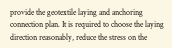provide the geotextile laying and anchoring connection plan. It is required to choose the laying direction reasonably, reduce the stress on the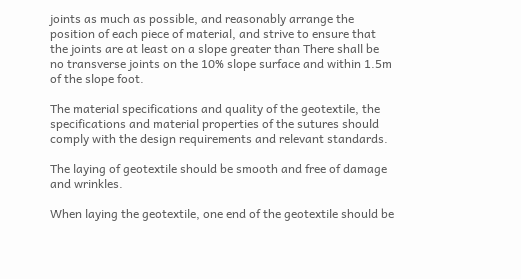joints as much as possible, and reasonably arrange the position of each piece of material, and strive to ensure that the joints are at least on a slope greater than There shall be no transverse joints on the 10% slope surface and within 1.5m of the slope foot.

The material specifications and quality of the geotextile, the specifications and material properties of the sutures should comply with the design requirements and relevant standards.

The laying of geotextile should be smooth and free of damage and wrinkles.

When laying the geotextile, one end of the geotextile should be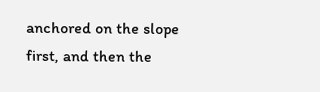anchored on the slope first, and then the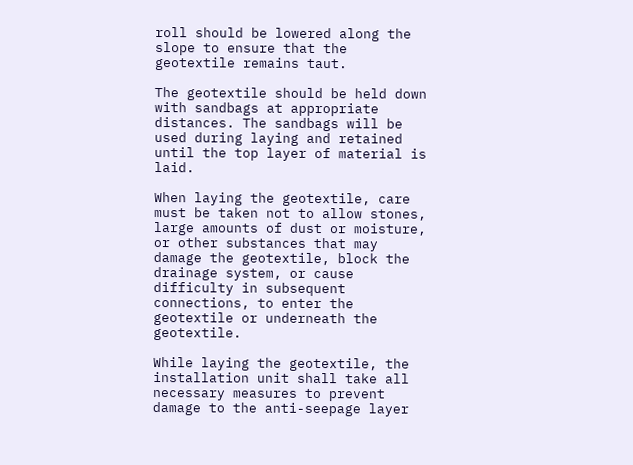roll should be lowered along the slope to ensure that the geotextile remains taut.

The geotextile should be held down with sandbags at appropriate distances. The sandbags will be used during laying and retained until the top layer of material is laid.

When laying the geotextile, care must be taken not to allow stones, large amounts of dust or moisture, or other substances that may damage the geotextile, block the drainage system, or cause difficulty in subsequent connections, to enter the geotextile or underneath the geotextile.

While laying the geotextile, the installation unit shall take all necessary measures to prevent damage to the anti-seepage layer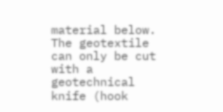material below. The geotextile can only be cut with a geotechnical knife (hook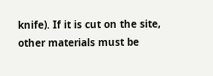knife). If it is cut on the site, other materials must be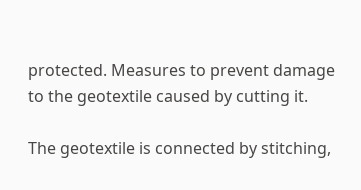protected. Measures to prevent damage to the geotextile caused by cutting it.

The geotextile is connected by stitching,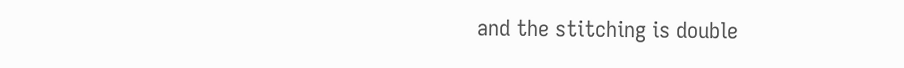and the stitching is double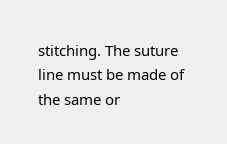stitching. The suture line must be made of the same or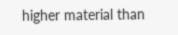higher material than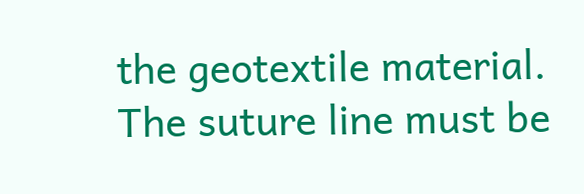the geotextile material. The suture line must be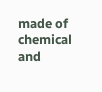made of chemical and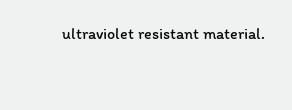ultraviolet resistant material.